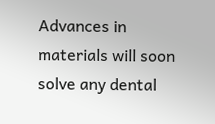Advances in materials will soon solve any dental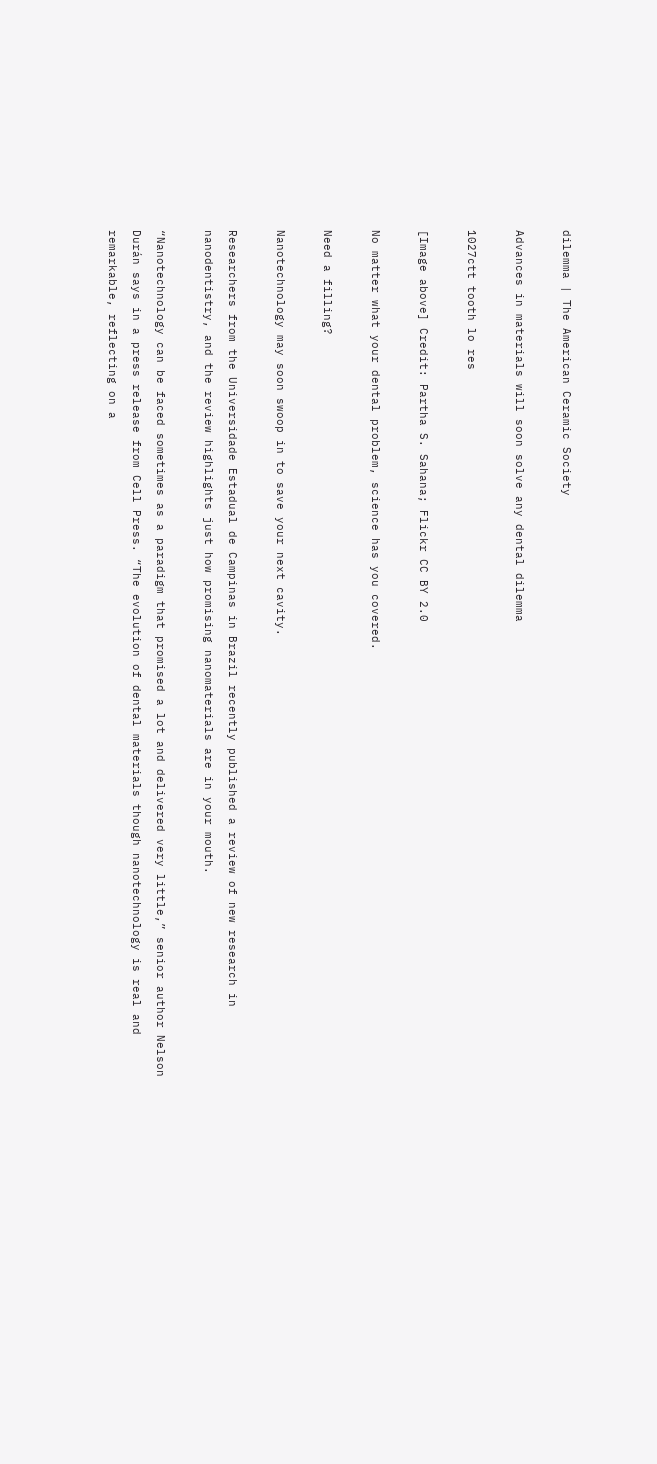dilemma | The American Ceramic Society

Advances in materials will soon solve any dental dilemma

1027ctt tooth lo res

[Image above] Credit: Partha S. Sahana; Flickr CC BY 2.0

No matter what your dental problem, science has you covered.

Need a filling?

Nanotechnology may soon swoop in to save your next cavity.

Researchers from the Universidade Estadual de Campinas in Brazil recently published a review of new research in nanodentistry, and the review highlights just how promising nanomaterials are in your mouth.

“Nanotechnology can be faced sometimes as a paradigm that promised a lot and delivered very little,” senior author Nelson Durán says in a press release from Cell Press. “The evolution of dental materials though nanotechnology is real and remarkable, reflecting on a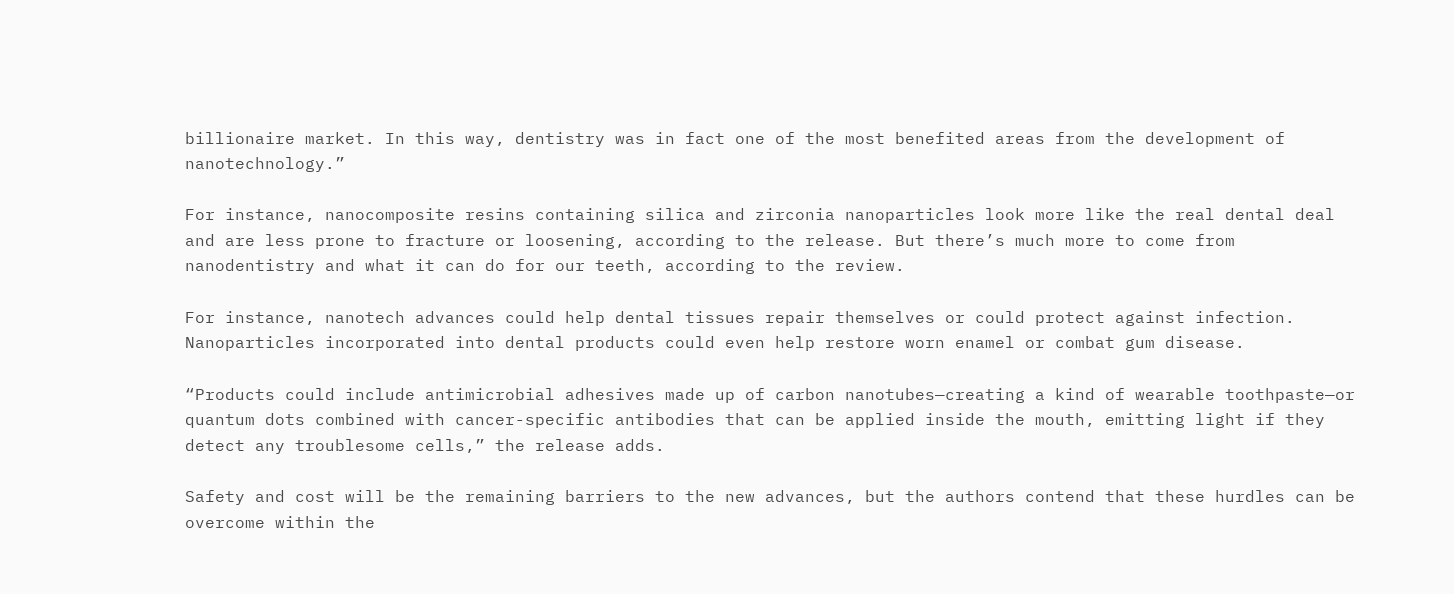billionaire market. In this way, dentistry was in fact one of the most benefited areas from the development of nanotechnology.”

For instance, nanocomposite resins containing silica and zirconia nanoparticles look more like the real dental deal and are less prone to fracture or loosening, according to the release. But there’s much more to come from nanodentistry and what it can do for our teeth, according to the review.

For instance, nanotech advances could help dental tissues repair themselves or could protect against infection. Nanoparticles incorporated into dental products could even help restore worn enamel or combat gum disease.

“Products could include antimicrobial adhesives made up of carbon nanotubes—creating a kind of wearable toothpaste—or quantum dots combined with cancer-specific antibodies that can be applied inside the mouth, emitting light if they detect any troublesome cells,” the release adds.

Safety and cost will be the remaining barriers to the new advances, but the authors contend that these hurdles can be overcome within the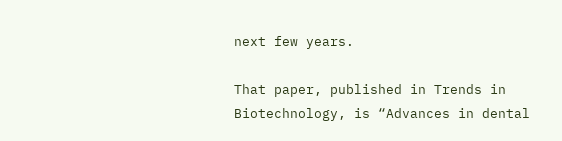next few years.

That paper, published in Trends in Biotechnology, is “Advances in dental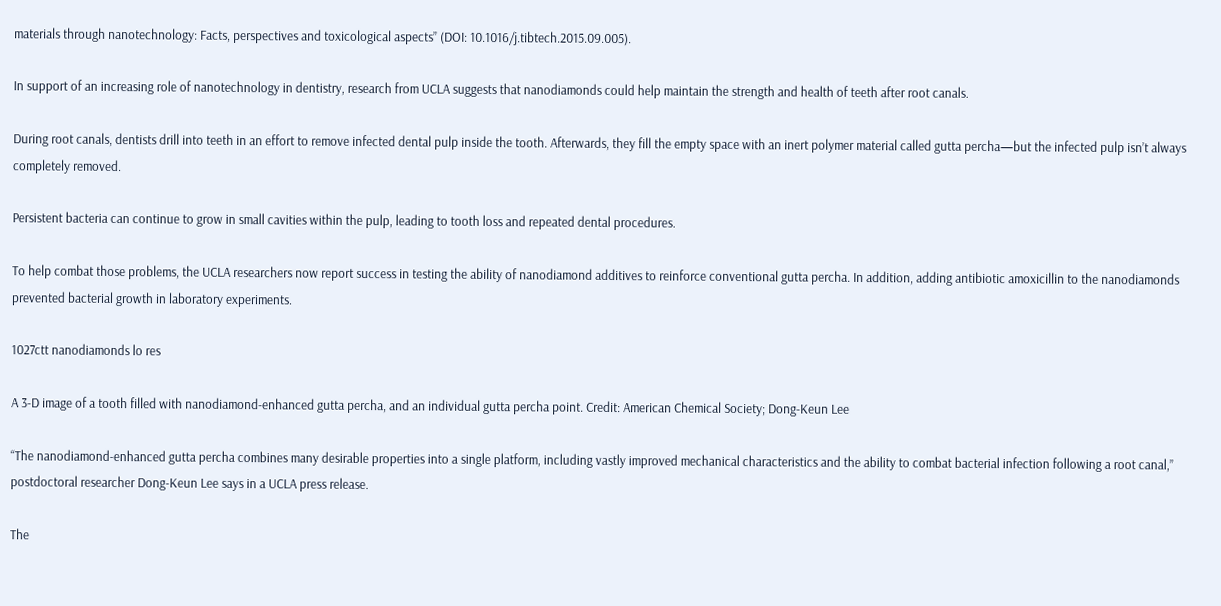materials through nanotechnology: Facts, perspectives and toxicological aspects” (DOI: 10.1016/j.tibtech.2015.09.005).

In support of an increasing role of nanotechnology in dentistry, research from UCLA suggests that nanodiamonds could help maintain the strength and health of teeth after root canals.

During root canals, dentists drill into teeth in an effort to remove infected dental pulp inside the tooth. Afterwards, they fill the empty space with an inert polymer material called gutta percha—but the infected pulp isn’t always completely removed.

Persistent bacteria can continue to grow in small cavities within the pulp, leading to tooth loss and repeated dental procedures.

To help combat those problems, the UCLA researchers now report success in testing the ability of nanodiamond additives to reinforce conventional gutta percha. In addition, adding antibiotic amoxicillin to the nanodiamonds prevented bacterial growth in laboratory experiments.

1027ctt nanodiamonds lo res

A 3-D image of a tooth filled with nanodiamond-enhanced gutta percha, and an individual gutta percha point. Credit: American Chemical Society; Dong-Keun Lee

“The nanodiamond-enhanced gutta percha combines many desirable properties into a single platform, including vastly improved mechanical characteristics and the ability to combat bacterial infection following a root canal,” postdoctoral researcher Dong-Keun Lee says in a UCLA press release.

The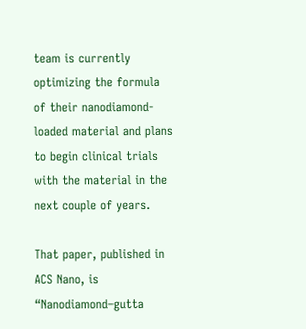team is currently optimizing the formula of their nanodiamond-loaded material and plans to begin clinical trials with the material in the next couple of years.

That paper, published in ACS Nano, is “Nanodiamond–gutta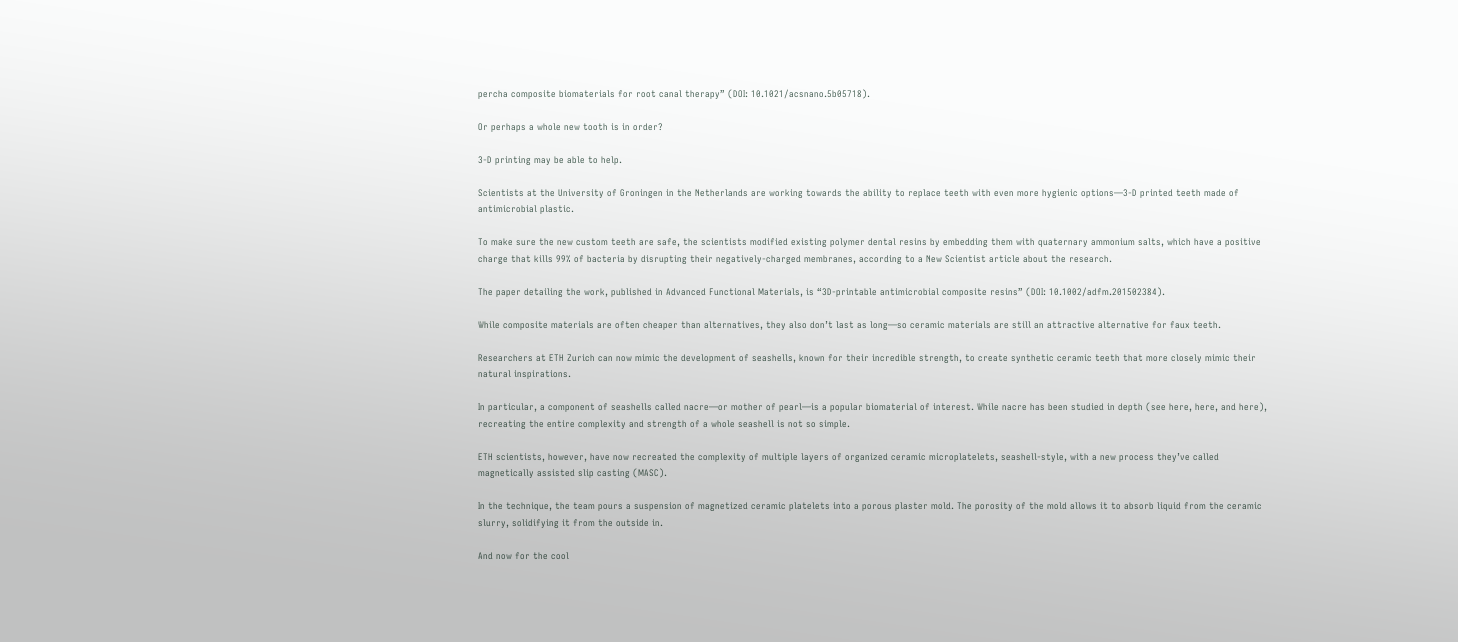percha composite biomaterials for root canal therapy” (DOI: 10.1021/acsnano.5b05718).

Or perhaps a whole new tooth is in order?

3-D printing may be able to help.

Scientists at the University of Groningen in the Netherlands are working towards the ability to replace teeth with even more hygienic options—3-D printed teeth made of antimicrobial plastic.

To make sure the new custom teeth are safe, the scientists modified existing polymer dental resins by embedding them with quaternary ammonium salts, which have a positive charge that kills 99% of bacteria by disrupting their negatively-charged membranes, according to a New Scientist article about the research.

The paper detailing the work, published in Advanced Functional Materials, is “3D-printable antimicrobial composite resins” (DOI: 10.1002/adfm.201502384).

While composite materials are often cheaper than alternatives, they also don’t last as long—so ceramic materials are still an attractive alternative for faux teeth.

Researchers at ETH Zurich can now mimic the development of seashells, known for their incredible strength, to create synthetic ceramic teeth that more closely mimic their natural inspirations.

In particular, a component of seashells called nacre—or mother of pearl—is a popular biomaterial of interest. While nacre has been studied in depth (see here, here, and here), recreating the entire complexity and strength of a whole seashell is not so simple.

ETH scientists, however, have now recreated the complexity of multiple layers of organized ceramic microplatelets, seashell-style, with a new process they’ve called magnetically assisted slip casting (MASC).

In the technique, the team pours a suspension of magnetized ceramic platelets into a porous plaster mold. The porosity of the mold allows it to absorb liquid from the ceramic slurry, solidifying it from the outside in.

And now for the cool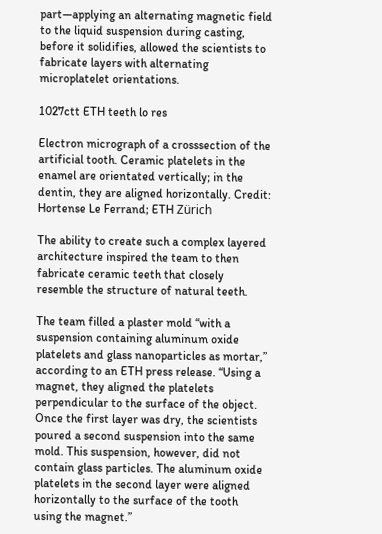part—applying an alternating magnetic field to the liquid suspension during casting, before it solidifies, allowed the scientists to fabricate layers with alternating microplatelet orientations.

1027ctt ETH teeth lo res

Electron micrograph of a crosssection of the artificial tooth. Ceramic platelets in the enamel are orientated vertically; in the dentin, they are aligned horizontally. Credit: Hortense Le Ferrand; ETH Zürich

The ability to create such a complex layered architecture inspired the team to then fabricate ceramic teeth that closely resemble the structure of natural teeth.

The team filled a plaster mold “with a suspension containing aluminum oxide platelets and glass nanoparticles as mortar,” according to an ETH press release. “Using a magnet, they aligned the platelets perpendicular to the surface of the object. Once the first layer was dry, the scientists poured a second suspension into the same mold. This suspension, however, did not contain glass particles. The aluminum oxide platelets in the second layer were aligned horizontally to the surface of the tooth using the magnet.”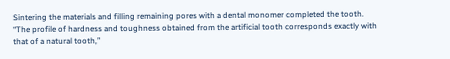Sintering the materials and filling remaining pores with a dental monomer completed the tooth. “The profile of hardness and toughness obtained from the artificial tooth corresponds exactly with that of a natural tooth,”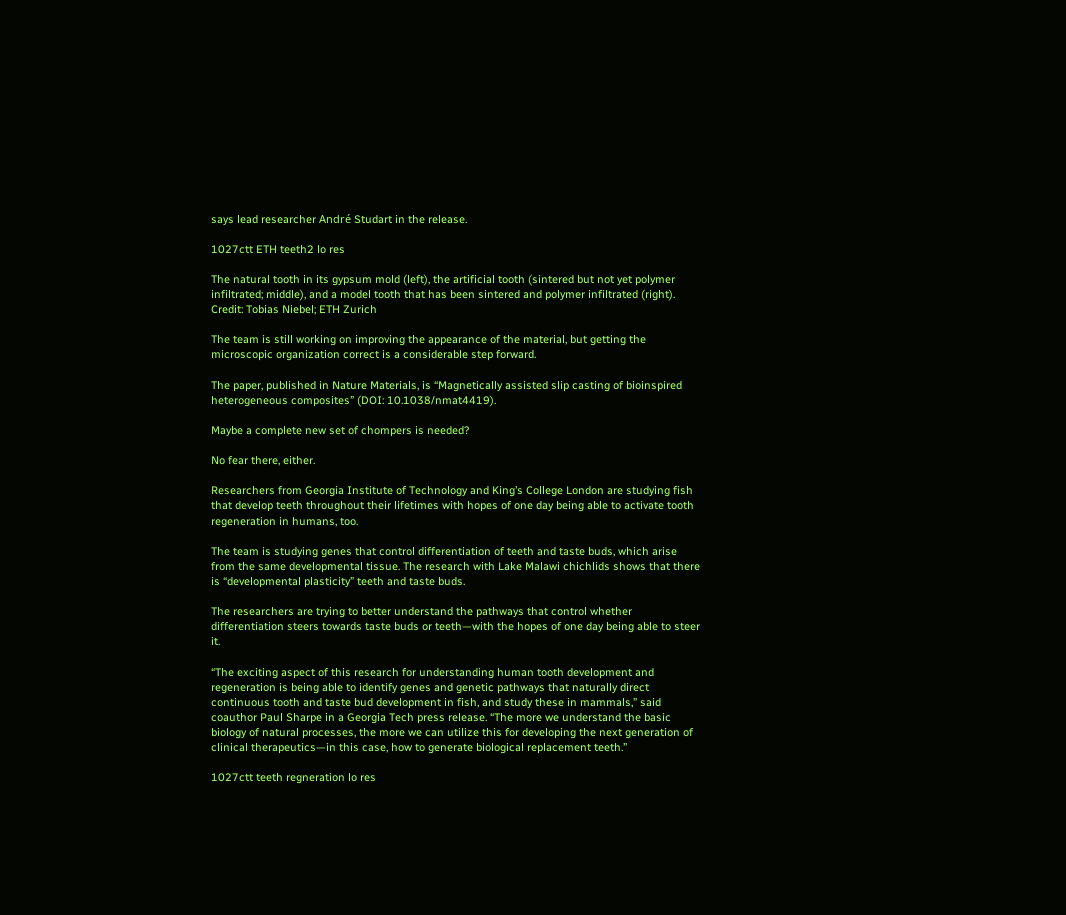says lead researcher André Studart in the release.

1027ctt ETH teeth2 lo res

The natural tooth in its gypsum mold (left), the artificial tooth (sintered but not yet polymer infiltrated; middle), and a model tooth that has been sintered and polymer infiltrated (right). Credit: Tobias Niebel; ETH Zurich

The team is still working on improving the appearance of the material, but getting the microscopic organization correct is a considerable step forward.

The paper, published in Nature Materials, is “Magnetically assisted slip casting of bioinspired heterogeneous composites” (DOI: 10.1038/nmat4419).

Maybe a complete new set of chompers is needed?

No fear there, either.

Researchers from Georgia Institute of Technology and King’s College London are studying fish that develop teeth throughout their lifetimes with hopes of one day being able to activate tooth regeneration in humans, too.

The team is studying genes that control differentiation of teeth and taste buds, which arise from the same developmental tissue. The research with Lake Malawi chichlids shows that there is “developmental plasticity” teeth and taste buds.

The researchers are trying to better understand the pathways that control whether differentiation steers towards taste buds or teeth—with the hopes of one day being able to steer it.

“The exciting aspect of this research for understanding human tooth development and regeneration is being able to identify genes and genetic pathways that naturally direct continuous tooth and taste bud development in fish, and study these in mammals,” said coauthor Paul Sharpe in a Georgia Tech press release. “The more we understand the basic biology of natural processes, the more we can utilize this for developing the next generation of clinical therapeutics—in this case, how to generate biological replacement teeth.”

1027ctt teeth regneration lo res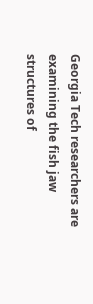Georgia Tech researchers are examining the fish jaw structures of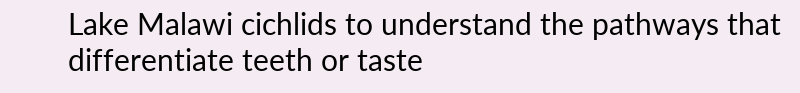Lake Malawi cichlids to understand the pathways that differentiate teeth or taste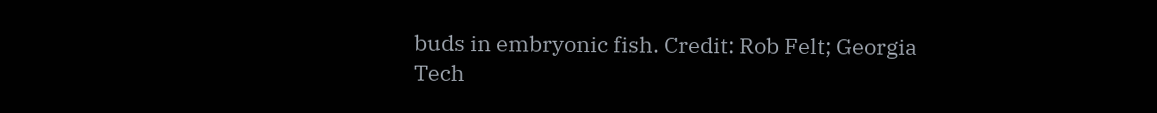buds in embryonic fish. Credit: Rob Felt; Georgia Tech